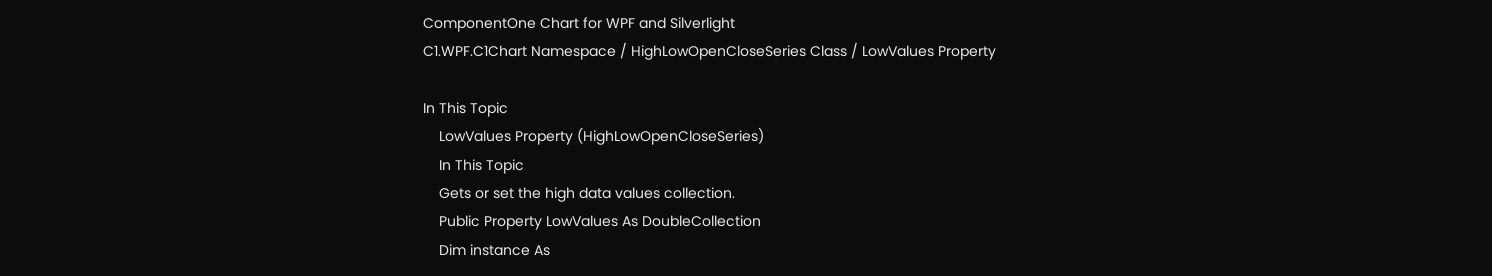ComponentOne Chart for WPF and Silverlight
C1.WPF.C1Chart Namespace / HighLowOpenCloseSeries Class / LowValues Property

In This Topic
    LowValues Property (HighLowOpenCloseSeries)
    In This Topic
    Gets or set the high data values collection.
    Public Property LowValues As DoubleCollection
    Dim instance As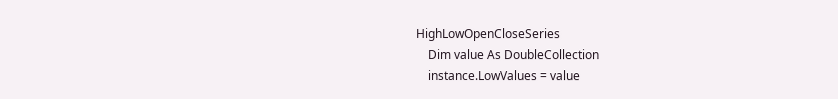HighLowOpenCloseSeries
    Dim value As DoubleCollection
    instance.LowValues = value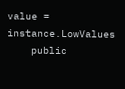value = instance.LowValues
    public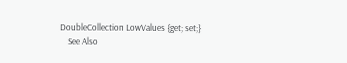DoubleCollection LowValues {get; set;}
    See Also